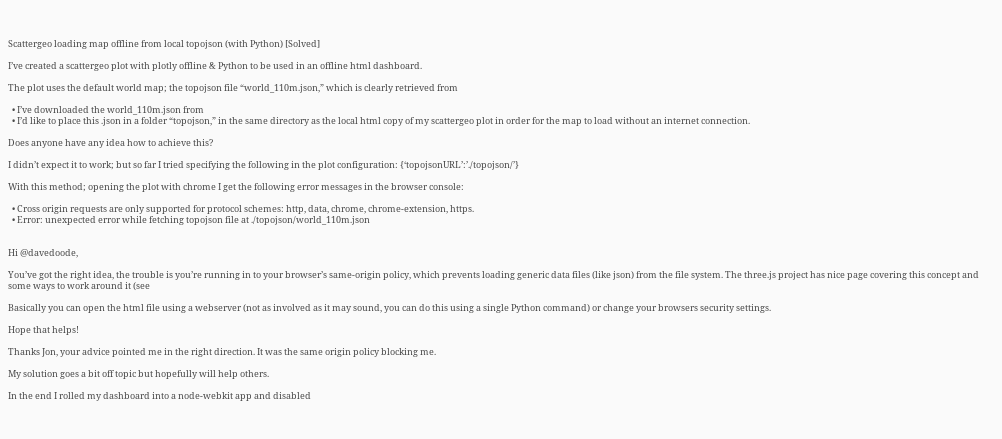Scattergeo loading map offline from local topojson (with Python) [Solved]

I’ve created a scattergeo plot with plotly offline & Python to be used in an offline html dashboard.

The plot uses the default world map; the topojson file “world_110m.json,” which is clearly retrieved from

  • I’ve downloaded the world_110m.json from
  • I’d like to place this .json in a folder “topojson,” in the same directory as the local html copy of my scattergeo plot in order for the map to load without an internet connection.

Does anyone have any idea how to achieve this?

I didn’t expect it to work; but so far I tried specifying the following in the plot configuration: {‘topojsonURL’:’./topojson/’}

With this method; opening the plot with chrome I get the following error messages in the browser console:

  • Cross origin requests are only supported for protocol schemes: http, data, chrome, chrome-extension, https.
  • Error: unexpected error while fetching topojson file at ./topojson/world_110m.json


Hi @davedoode,

You’ve got the right idea, the trouble is you’re running in to your browser’s same-origin policy, which prevents loading generic data files (like json) from the file system. The three.js project has nice page covering this concept and some ways to work around it (see

Basically you can open the html file using a webserver (not as involved as it may sound, you can do this using a single Python command) or change your browsers security settings.

Hope that helps!

Thanks Jon, your advice pointed me in the right direction. It was the same origin policy blocking me.

My solution goes a bit off topic but hopefully will help others.

In the end I rolled my dashboard into a node-webkit app and disabled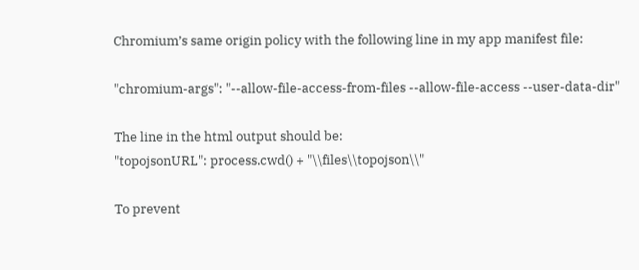Chromium’s same origin policy with the following line in my app manifest file:

"chromium-args": "--allow-file-access-from-files --allow-file-access --user-data-dir"

The line in the html output should be:
"topojsonURL": process.cwd() + "\\files\\topojson\\"

To prevent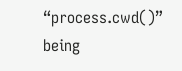“process.cwd()” being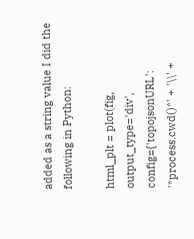added as a string value I did the following in Python:

html_plt = plot(fig, output_type='div', config={'topojsonURL': '*process.cwd()*' + '\\' +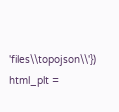'files\\topojson\\'})
html_plt =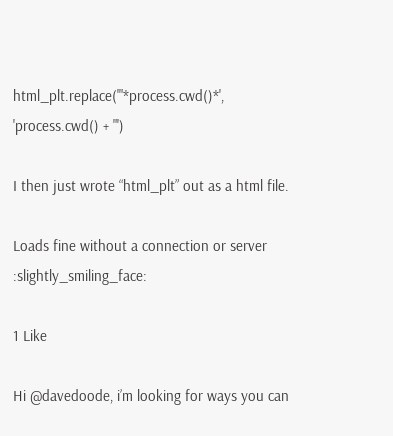html_plt.replace('"*process.cwd()*', 'process.cwd() + "')

I then just wrote “html_plt” out as a html file.

Loads fine without a connection or server :slightly_smiling_face:

1 Like

Hi @davedoode, i’m looking for ways you can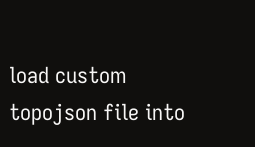load custom topojson file into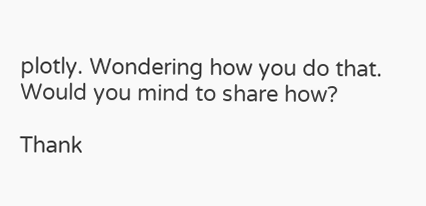plotly. Wondering how you do that. Would you mind to share how?

Thank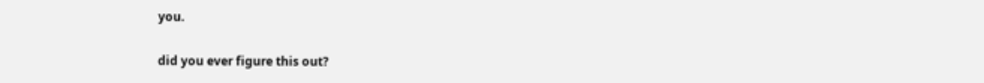you.

did you ever figure this out?